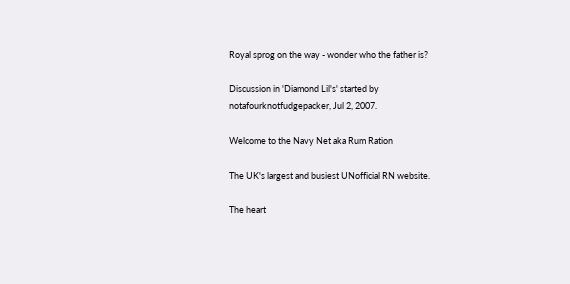Royal sprog on the way - wonder who the father is?

Discussion in 'Diamond Lil's' started by notafourknotfudgepacker, Jul 2, 2007.

Welcome to the Navy Net aka Rum Ration

The UK's largest and busiest UNofficial RN website.

The heart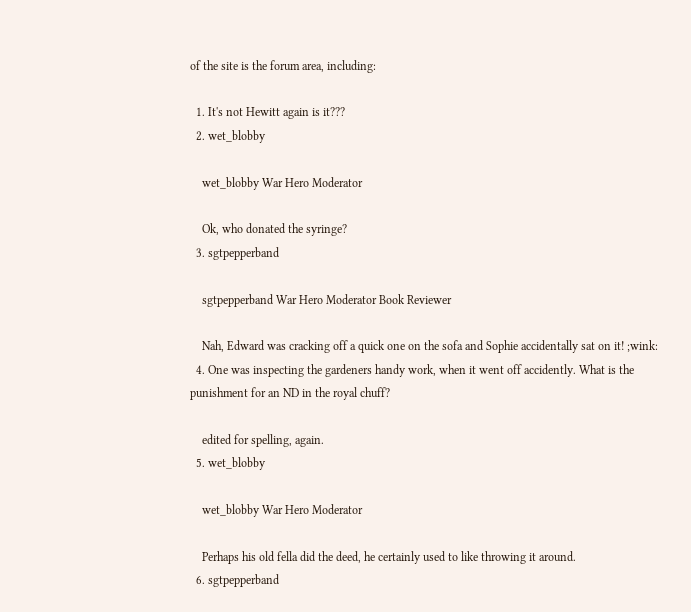of the site is the forum area, including:

  1. It's not Hewitt again is it???
  2. wet_blobby

    wet_blobby War Hero Moderator

    Ok, who donated the syringe?
  3. sgtpepperband

    sgtpepperband War Hero Moderator Book Reviewer

    Nah, Edward was cracking off a quick one on the sofa and Sophie accidentally sat on it! ;wink:
  4. One was inspecting the gardeners handy work, when it went off accidently. What is the punishment for an ND in the royal chuff?

    edited for spelling, again.
  5. wet_blobby

    wet_blobby War Hero Moderator

    Perhaps his old fella did the deed, he certainly used to like throwing it around.
  6. sgtpepperband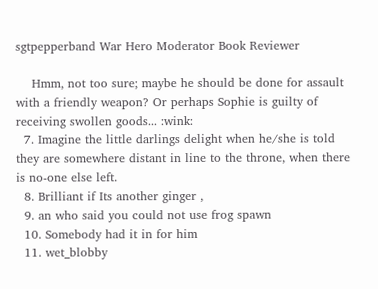sgtpepperband War Hero Moderator Book Reviewer

    Hmm, not too sure; maybe he should be done for assault with a friendly weapon? Or perhaps Sophie is guilty of receiving swollen goods... :wink:
  7. Imagine the little darlings delight when he/she is told they are somewhere distant in line to the throne, when there is no-one else left.
  8. Brilliant if Its another ginger ,
  9. an who said you could not use frog spawn
  10. Somebody had it in for him
  11. wet_blobby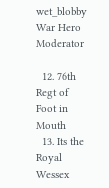wet_blobby War Hero Moderator

  12. 76th Regt of Foot in Mouth
  13. Its the Royal Wessex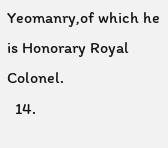Yeomanry,of which he is Honorary Royal Colonel.
  14.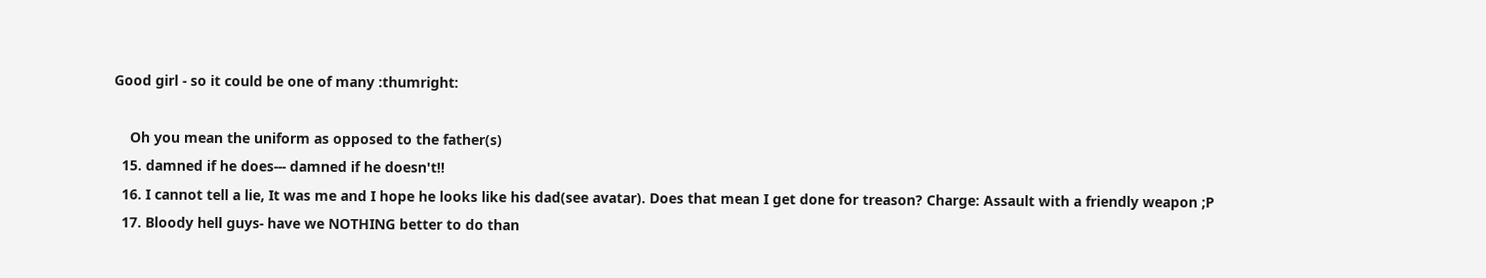Good girl - so it could be one of many :thumright:

    Oh you mean the uniform as opposed to the father(s)
  15. damned if he does--- damned if he doesn't!!
  16. I cannot tell a lie, It was me and I hope he looks like his dad(see avatar). Does that mean I get done for treason? Charge: Assault with a friendly weapon ;P
  17. Bloody hell guys- have we NOTHING better to do than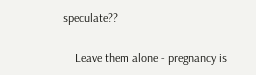speculate??

    Leave them alone - pregnancy is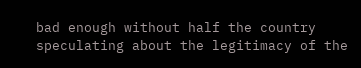bad enough without half the country speculating about the legitimacy of the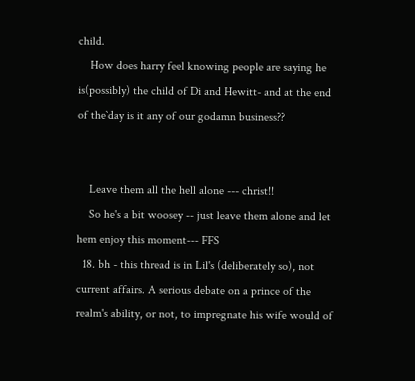child.
    How does harry feel knowing people are saying he is(possibly) the child of Di and Hewitt- and at the end of the`day is it any of our godamn business??


    Leave them all the hell alone --- christ!!
    So he's a bit woosey -- just leave them alone and let hem enjoy this moment--- FFS
  18. bh - this thread is in Lil's (deliberately so), not current affairs. A serious debate on a prince of the realm's ability, or not, to impregnate his wife would of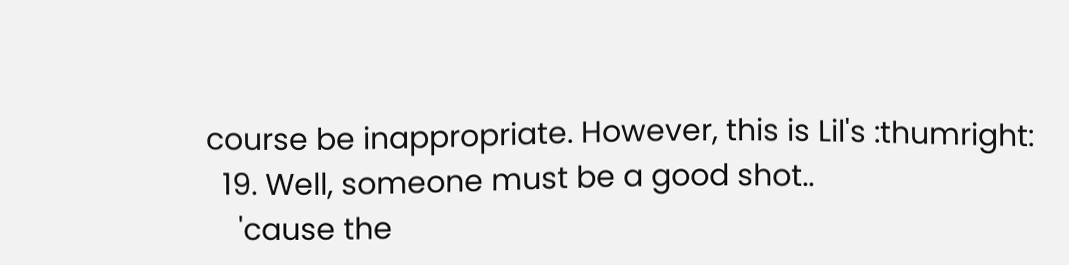course be inappropriate. However, this is Lil's :thumright:
  19. Well, someone must be a good shot..
    'cause the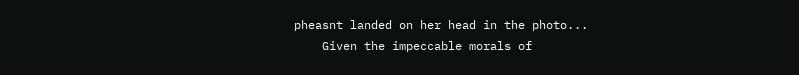pheasnt landed on her head in the photo...
    Given the impeccable morals of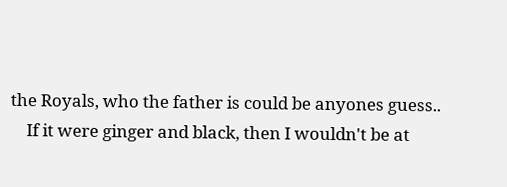the Royals, who the father is could be anyones guess..
    If it were ginger and black, then I wouldn't be at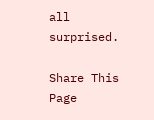all surprised.

Share This Page